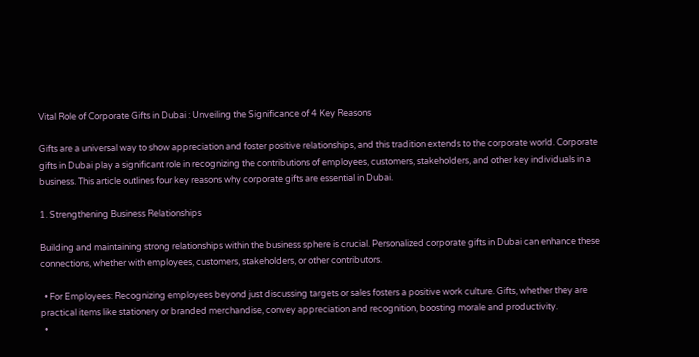Vital Role of Corporate Gifts in Dubai : Unveiling the Significance of 4 Key Reasons

Gifts are a universal way to show appreciation and foster positive relationships, and this tradition extends to the corporate world. Corporate gifts in Dubai play a significant role in recognizing the contributions of employees, customers, stakeholders, and other key individuals in a business. This article outlines four key reasons why corporate gifts are essential in Dubai.

1. Strengthening Business Relationships

Building and maintaining strong relationships within the business sphere is crucial. Personalized corporate gifts in Dubai can enhance these connections, whether with employees, customers, stakeholders, or other contributors.

  • For Employees: Recognizing employees beyond just discussing targets or sales fosters a positive work culture. Gifts, whether they are practical items like stationery or branded merchandise, convey appreciation and recognition, boosting morale and productivity.
  •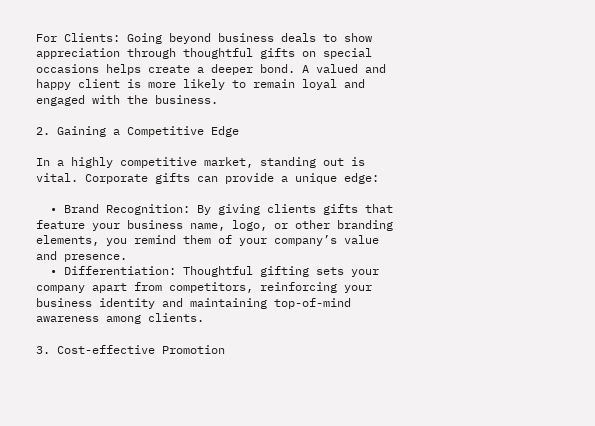For Clients: Going beyond business deals to show appreciation through thoughtful gifts on special occasions helps create a deeper bond. A valued and happy client is more likely to remain loyal and engaged with the business.

2. Gaining a Competitive Edge

In a highly competitive market, standing out is vital. Corporate gifts can provide a unique edge:

  • Brand Recognition: By giving clients gifts that feature your business name, logo, or other branding elements, you remind them of your company’s value and presence.
  • Differentiation: Thoughtful gifting sets your company apart from competitors, reinforcing your business identity and maintaining top-of-mind awareness among clients.

3. Cost-effective Promotion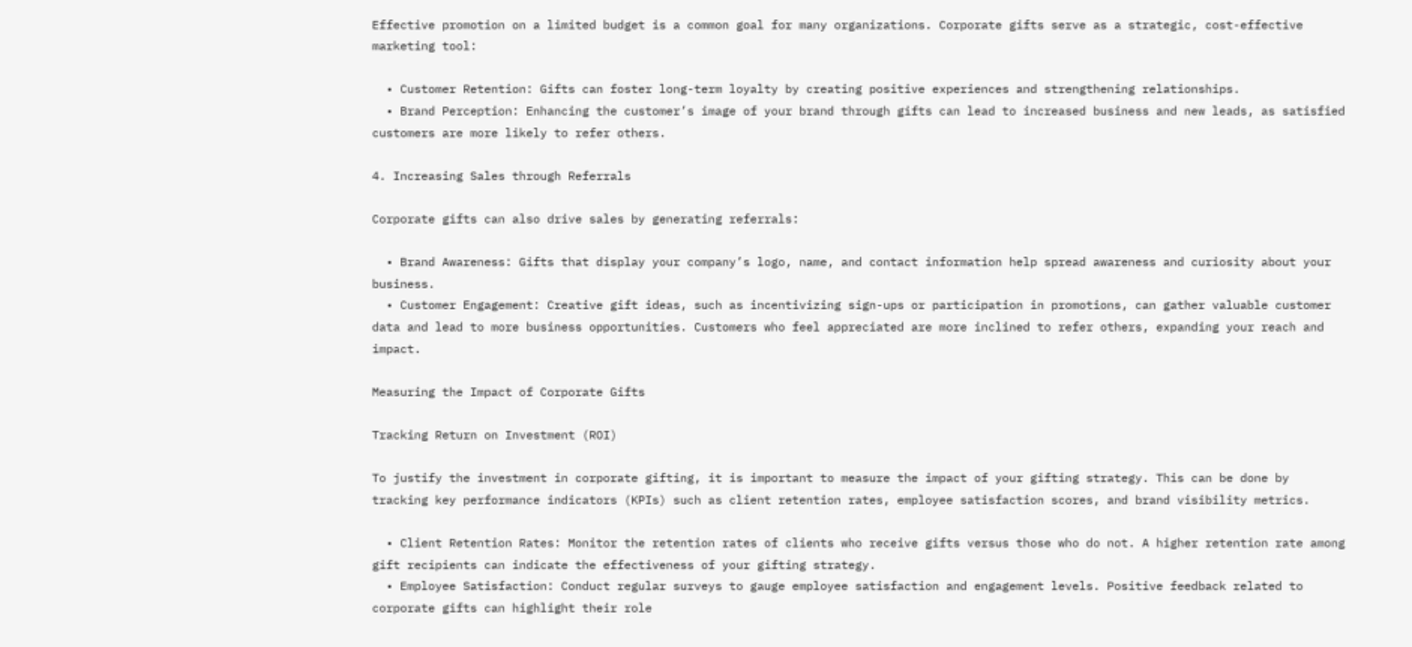Effective promotion on a limited budget is a common goal for many organizations. Corporate gifts serve as a strategic, cost-effective marketing tool:

  • Customer Retention: Gifts can foster long-term loyalty by creating positive experiences and strengthening relationships.
  • Brand Perception: Enhancing the customer’s image of your brand through gifts can lead to increased business and new leads, as satisfied customers are more likely to refer others.

4. Increasing Sales through Referrals

Corporate gifts can also drive sales by generating referrals:

  • Brand Awareness: Gifts that display your company’s logo, name, and contact information help spread awareness and curiosity about your business.
  • Customer Engagement: Creative gift ideas, such as incentivizing sign-ups or participation in promotions, can gather valuable customer data and lead to more business opportunities. Customers who feel appreciated are more inclined to refer others, expanding your reach and impact.

Measuring the Impact of Corporate Gifts

Tracking Return on Investment (ROI)

To justify the investment in corporate gifting, it is important to measure the impact of your gifting strategy. This can be done by tracking key performance indicators (KPIs) such as client retention rates, employee satisfaction scores, and brand visibility metrics.

  • Client Retention Rates: Monitor the retention rates of clients who receive gifts versus those who do not. A higher retention rate among gift recipients can indicate the effectiveness of your gifting strategy.
  • Employee Satisfaction: Conduct regular surveys to gauge employee satisfaction and engagement levels. Positive feedback related to corporate gifts can highlight their role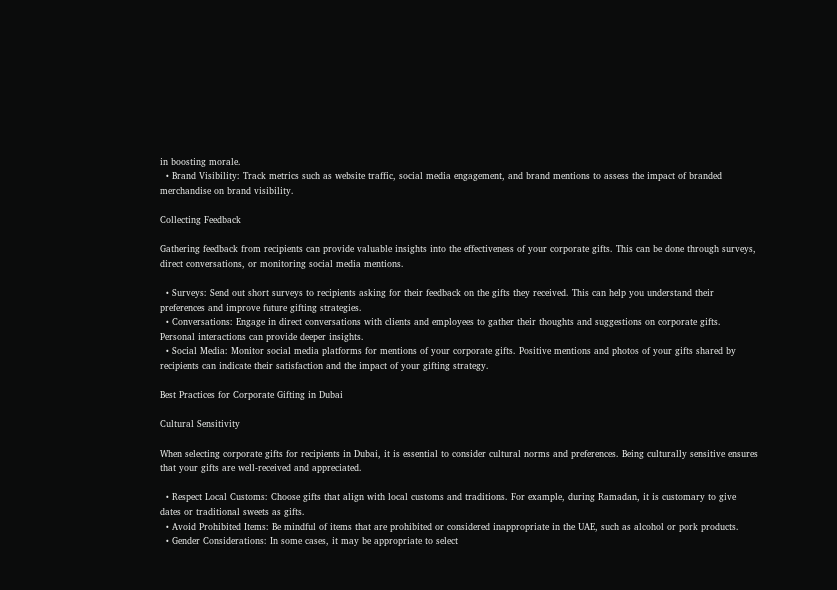in boosting morale.
  • Brand Visibility: Track metrics such as website traffic, social media engagement, and brand mentions to assess the impact of branded merchandise on brand visibility.

Collecting Feedback

Gathering feedback from recipients can provide valuable insights into the effectiveness of your corporate gifts. This can be done through surveys, direct conversations, or monitoring social media mentions.

  • Surveys: Send out short surveys to recipients asking for their feedback on the gifts they received. This can help you understand their preferences and improve future gifting strategies.
  • Conversations: Engage in direct conversations with clients and employees to gather their thoughts and suggestions on corporate gifts. Personal interactions can provide deeper insights.
  • Social Media: Monitor social media platforms for mentions of your corporate gifts. Positive mentions and photos of your gifts shared by recipients can indicate their satisfaction and the impact of your gifting strategy.

Best Practices for Corporate Gifting in Dubai

Cultural Sensitivity

When selecting corporate gifts for recipients in Dubai, it is essential to consider cultural norms and preferences. Being culturally sensitive ensures that your gifts are well-received and appreciated.

  • Respect Local Customs: Choose gifts that align with local customs and traditions. For example, during Ramadan, it is customary to give dates or traditional sweets as gifts.
  • Avoid Prohibited Items: Be mindful of items that are prohibited or considered inappropriate in the UAE, such as alcohol or pork products.
  • Gender Considerations: In some cases, it may be appropriate to select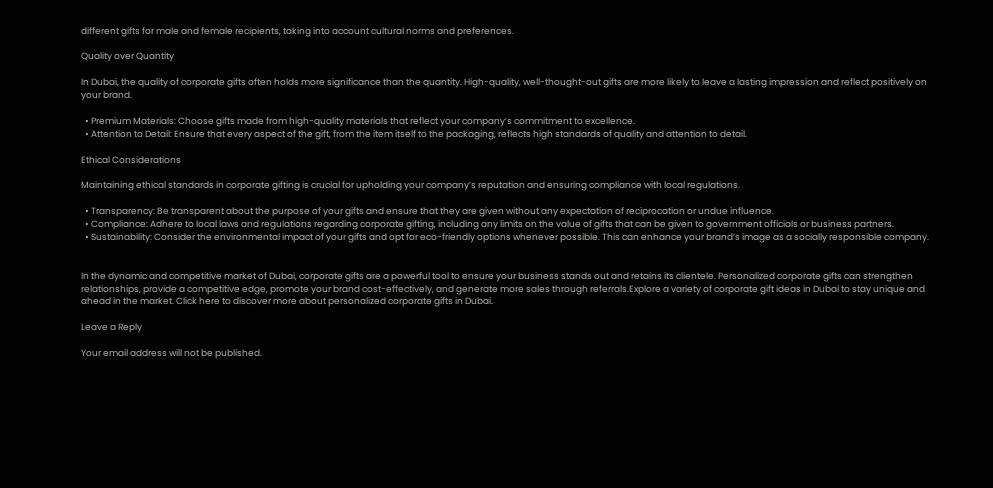different gifts for male and female recipients, taking into account cultural norms and preferences.

Quality over Quantity

In Dubai, the quality of corporate gifts often holds more significance than the quantity. High-quality, well-thought-out gifts are more likely to leave a lasting impression and reflect positively on your brand.

  • Premium Materials: Choose gifts made from high-quality materials that reflect your company’s commitment to excellence.
  • Attention to Detail: Ensure that every aspect of the gift, from the item itself to the packaging, reflects high standards of quality and attention to detail.

Ethical Considerations

Maintaining ethical standards in corporate gifting is crucial for upholding your company’s reputation and ensuring compliance with local regulations.

  • Transparency: Be transparent about the purpose of your gifts and ensure that they are given without any expectation of reciprocation or undue influence.
  • Compliance: Adhere to local laws and regulations regarding corporate gifting, including any limits on the value of gifts that can be given to government officials or business partners.
  • Sustainability: Consider the environmental impact of your gifts and opt for eco-friendly options whenever possible. This can enhance your brand’s image as a socially responsible company.


In the dynamic and competitive market of Dubai, corporate gifts are a powerful tool to ensure your business stands out and retains its clientele. Personalized corporate gifts can strengthen relationships, provide a competitive edge, promote your brand cost-effectively, and generate more sales through referrals.Explore a variety of corporate gift ideas in Dubai to stay unique and ahead in the market. Click here to discover more about personalized corporate gifts in Dubai.

Leave a Reply

Your email address will not be published.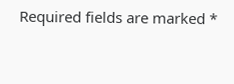Required fields are marked *